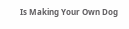Is Making Your Own Dog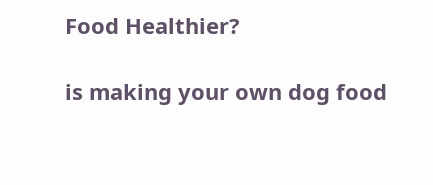Food Healthier?

is making your own dog food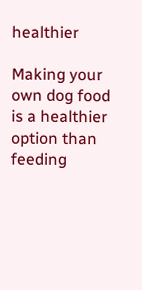healthier

Making your own dog food is a healthier option than feeding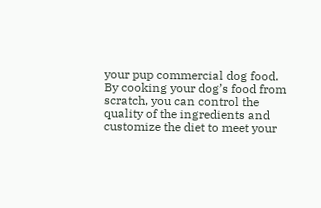your pup commercial dog food. By cooking your dog’s food from scratch, you can control the quality of the ingredients and customize the diet to meet your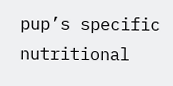pup’s specific nutritional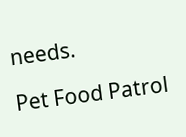needs.

Pet Food Patrol